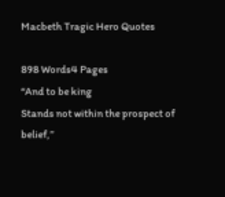Macbeth Tragic Hero Quotes

898 Words4 Pages
“And to be king
Stands not within the prospect of belief,”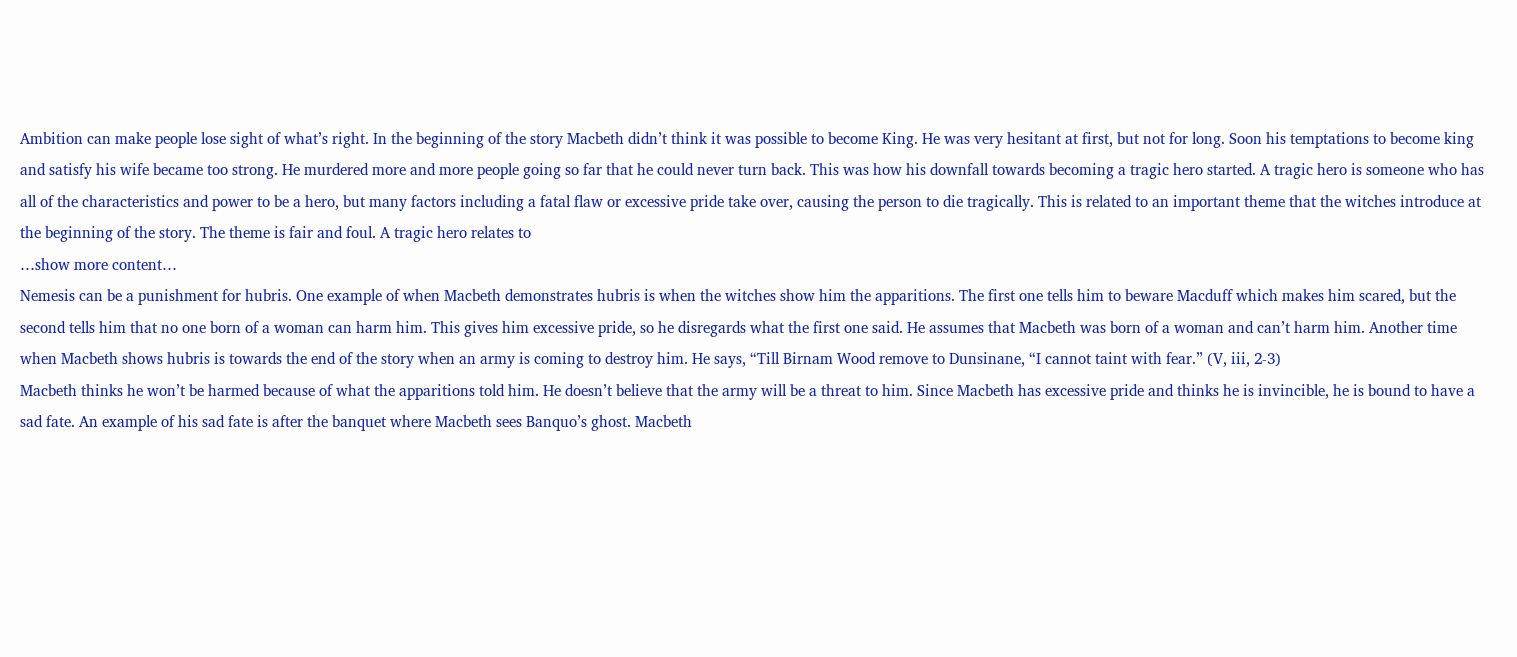Ambition can make people lose sight of what’s right. In the beginning of the story Macbeth didn’t think it was possible to become King. He was very hesitant at first, but not for long. Soon his temptations to become king and satisfy his wife became too strong. He murdered more and more people going so far that he could never turn back. This was how his downfall towards becoming a tragic hero started. A tragic hero is someone who has all of the characteristics and power to be a hero, but many factors including a fatal flaw or excessive pride take over, causing the person to die tragically. This is related to an important theme that the witches introduce at the beginning of the story. The theme is fair and foul. A tragic hero relates to
…show more content…
Nemesis can be a punishment for hubris. One example of when Macbeth demonstrates hubris is when the witches show him the apparitions. The first one tells him to beware Macduff which makes him scared, but the second tells him that no one born of a woman can harm him. This gives him excessive pride, so he disregards what the first one said. He assumes that Macbeth was born of a woman and can’t harm him. Another time when Macbeth shows hubris is towards the end of the story when an army is coming to destroy him. He says, “Till Birnam Wood remove to Dunsinane, “I cannot taint with fear.” (V, iii, 2-3)
Macbeth thinks he won’t be harmed because of what the apparitions told him. He doesn’t believe that the army will be a threat to him. Since Macbeth has excessive pride and thinks he is invincible, he is bound to have a sad fate. An example of his sad fate is after the banquet where Macbeth sees Banquo’s ghost. Macbeth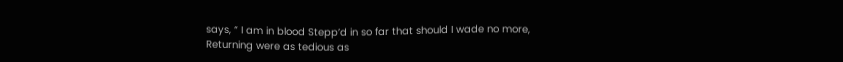says, “ I am in blood Stepp’d in so far that should I wade no more,
Returning were as tedious as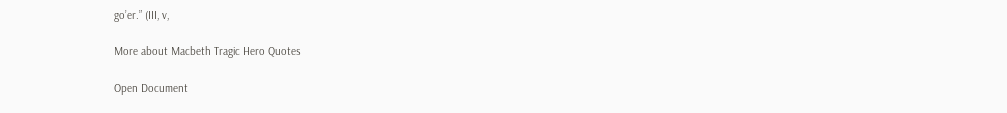go’er.” (III, v,

More about Macbeth Tragic Hero Quotes

Open Document